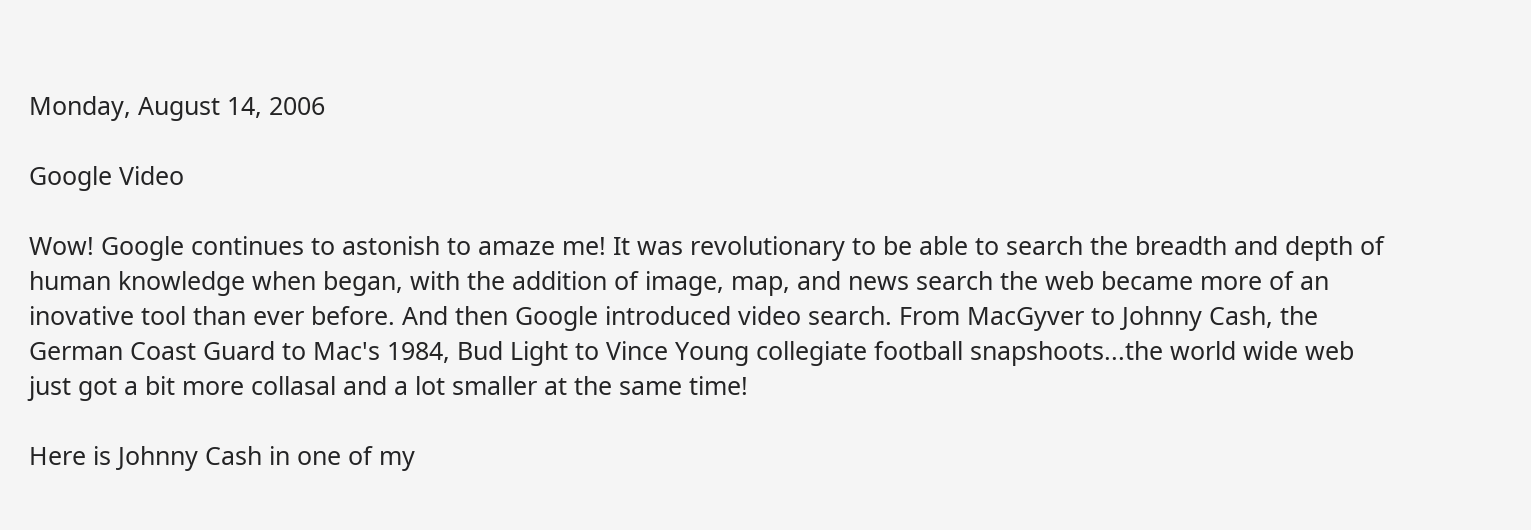Monday, August 14, 2006

Google Video

Wow! Google continues to astonish to amaze me! It was revolutionary to be able to search the breadth and depth of human knowledge when began, with the addition of image, map, and news search the web became more of an inovative tool than ever before. And then Google introduced video search. From MacGyver to Johnny Cash, the German Coast Guard to Mac's 1984, Bud Light to Vince Young collegiate football snapshoots...the world wide web just got a bit more collasal and a lot smaller at the same time!

Here is Johnny Cash in one of my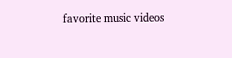favorite music videos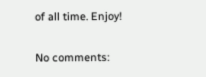of all time. Enjoy!

No comments: